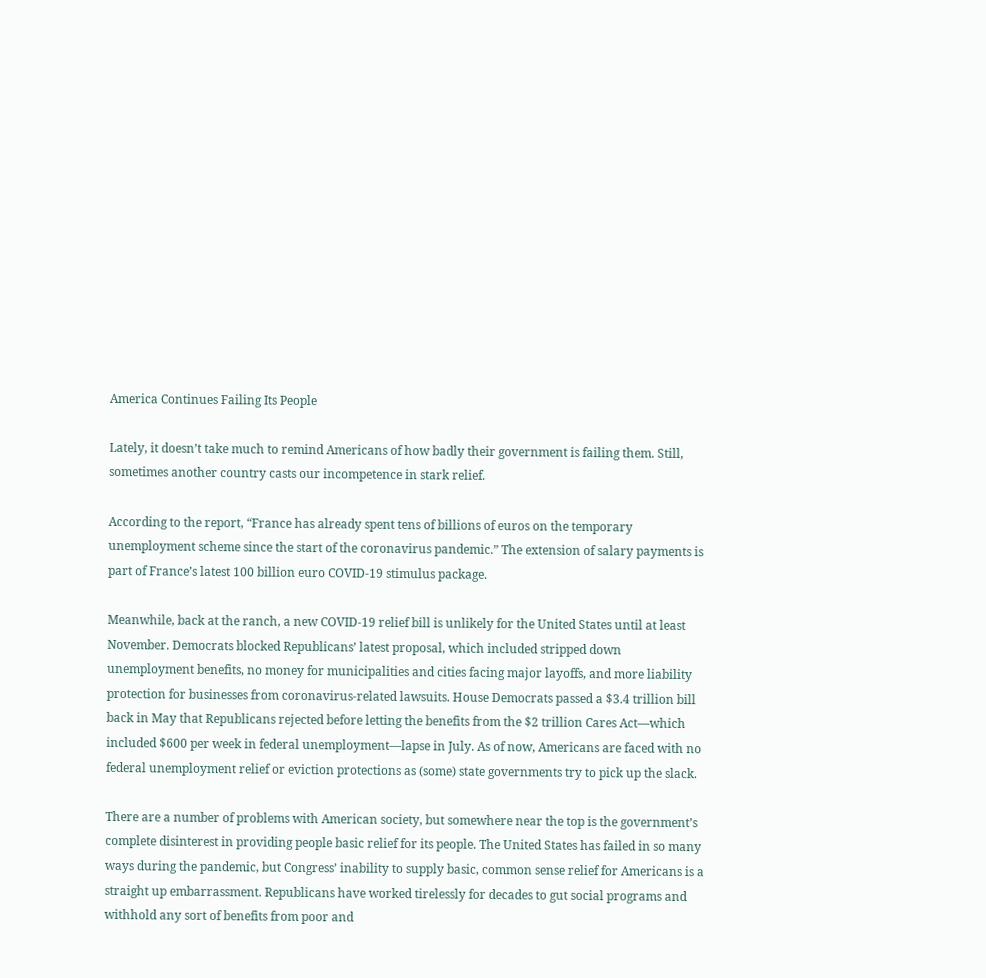America Continues Failing Its People

Lately, it doesn’t take much to remind Americans of how badly their government is failing them. Still, sometimes another country casts our incompetence in stark relief.

According to the report, “France has already spent tens of billions of euros on the temporary unemployment scheme since the start of the coronavirus pandemic.” The extension of salary payments is part of France’s latest 100 billion euro COVID-19 stimulus package.

Meanwhile, back at the ranch, a new COVID-19 relief bill is unlikely for the United States until at least November. Democrats blocked Republicans’ latest proposal, which included stripped down unemployment benefits, no money for municipalities and cities facing major layoffs, and more liability protection for businesses from coronavirus-related lawsuits. House Democrats passed a $3.4 trillion bill back in May that Republicans rejected before letting the benefits from the $2 trillion Cares Act—which included $600 per week in federal unemployment—lapse in July. As of now, Americans are faced with no federal unemployment relief or eviction protections as (some) state governments try to pick up the slack.

There are a number of problems with American society, but somewhere near the top is the government’s complete disinterest in providing people basic relief for its people. The United States has failed in so many ways during the pandemic, but Congress’ inability to supply basic, common sense relief for Americans is a straight up embarrassment. Republicans have worked tirelessly for decades to gut social programs and withhold any sort of benefits from poor and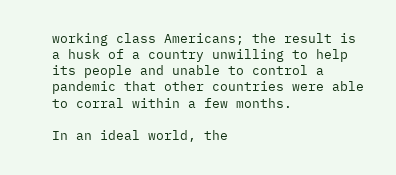working class Americans; the result is a husk of a country unwilling to help its people and unable to control a pandemic that other countries were able to corral within a few months.

In an ideal world, the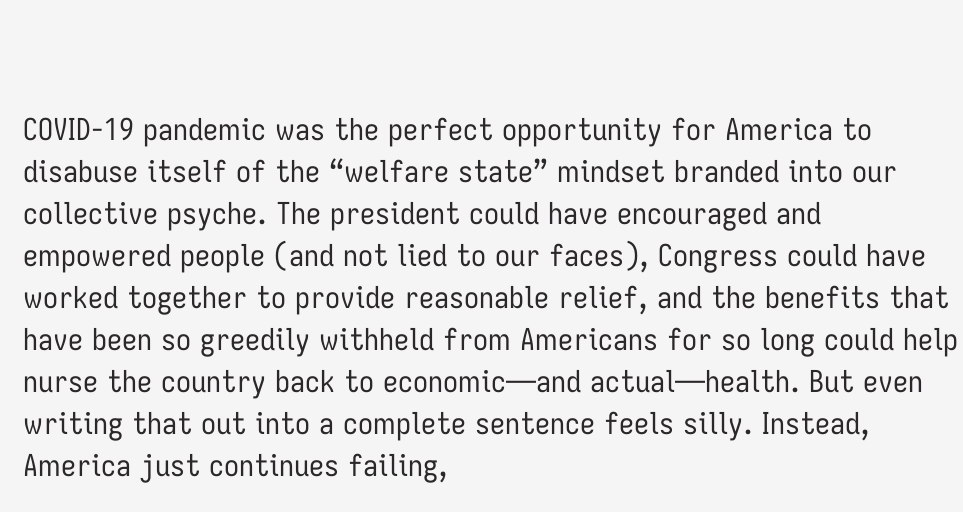COVID-19 pandemic was the perfect opportunity for America to disabuse itself of the “welfare state” mindset branded into our collective psyche. The president could have encouraged and empowered people (and not lied to our faces), Congress could have worked together to provide reasonable relief, and the benefits that have been so greedily withheld from Americans for so long could help nurse the country back to economic—and actual—health. But even writing that out into a complete sentence feels silly. Instead, America just continues failing,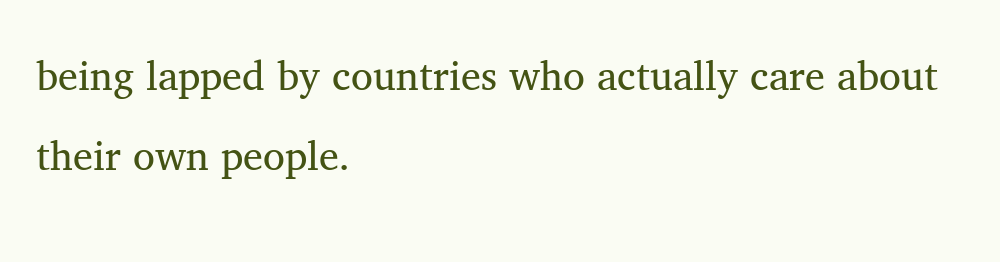being lapped by countries who actually care about their own people.